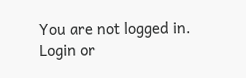You are not logged in. Login or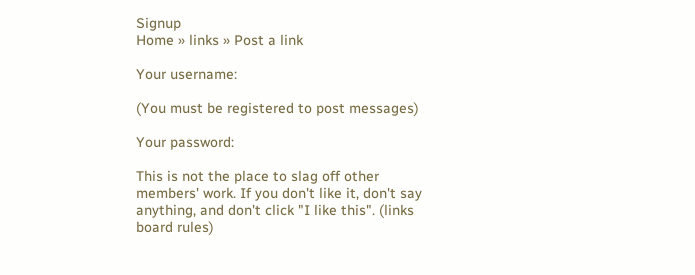Signup
Home » links » Post a link

Your username:

(You must be registered to post messages)

Your password:

This is not the place to slag off other members' work. If you don't like it, don't say anything, and don't click "I like this". (links board rules)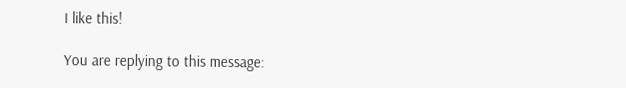I like this!

You are replying to this message: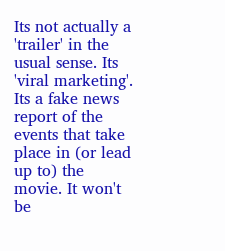Its not actually a 'trailer' in the usual sense. Its 'viral marketing'. Its a fake news report of the events that take place in (or lead up to) the movie. It won't be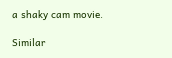a shaky cam movie.

Similar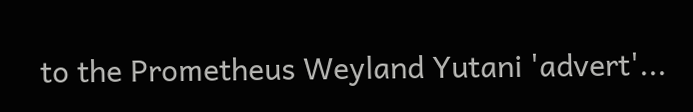to the Prometheus Weyland Yutani 'advert'...